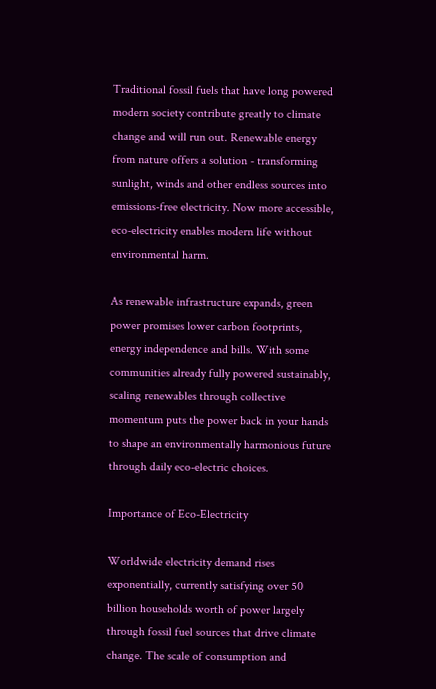Traditional fossil fuels that have long powered modern society contribute greatly to climate change and will run out. Renewable energy from nature offers a solution - transforming sunlight, winds and other endless sources into emissions-free electricity. Now more accessible, eco-electricity enables modern life without environmental harm.

As renewable infrastructure expands, green power promises lower carbon footprints, energy independence and bills. With some communities already fully powered sustainably, scaling renewables through collective momentum puts the power back in your hands to shape an environmentally harmonious future through daily eco-electric choices.

Importance of Eco-Electricity

Worldwide electricity demand rises exponentially, currently satisfying over 50 billion households worth of power largely through fossil fuel sources that drive climate change. The scale of consumption and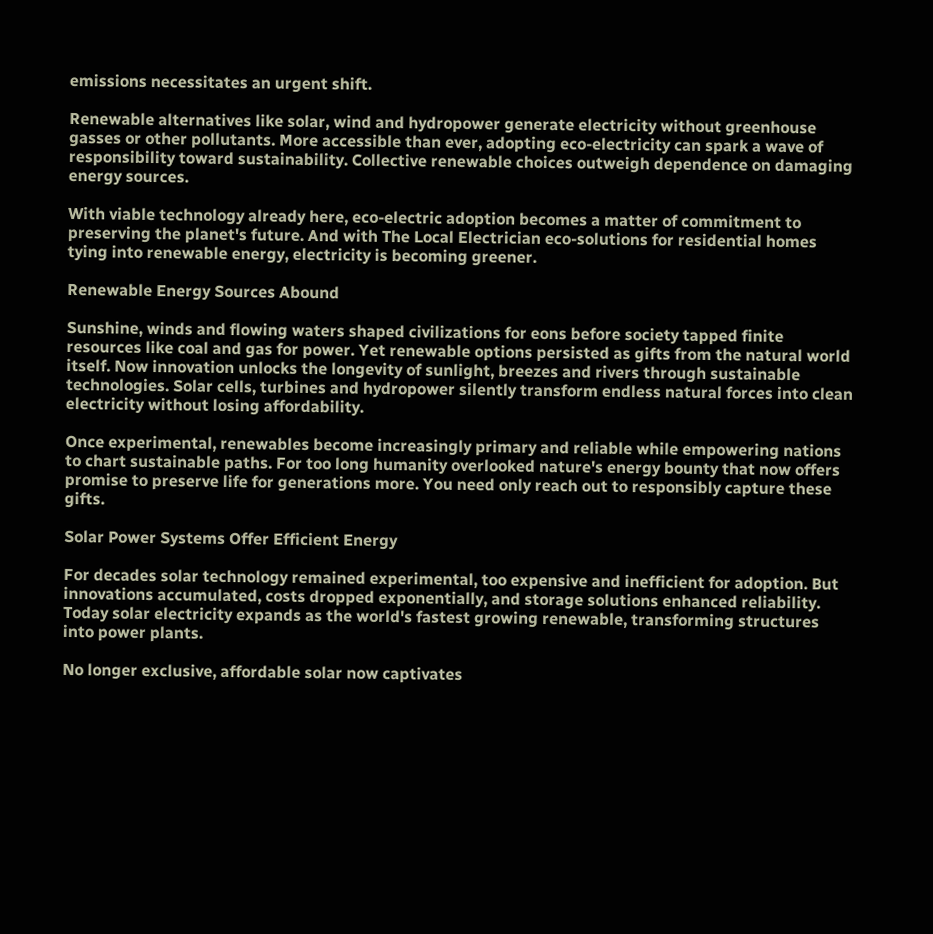emissions necessitates an urgent shift.

Renewable alternatives like solar, wind and hydropower generate electricity without greenhouse gasses or other pollutants. More accessible than ever, adopting eco-electricity can spark a wave of responsibility toward sustainability. Collective renewable choices outweigh dependence on damaging energy sources.

With viable technology already here, eco-electric adoption becomes a matter of commitment to preserving the planet's future. And with The Local Electrician eco-solutions for residential homes tying into renewable energy, electricity is becoming greener.

Renewable Energy Sources Abound

Sunshine, winds and flowing waters shaped civilizations for eons before society tapped finite resources like coal and gas for power. Yet renewable options persisted as gifts from the natural world itself. Now innovation unlocks the longevity of sunlight, breezes and rivers through sustainable technologies. Solar cells, turbines and hydropower silently transform endless natural forces into clean electricity without losing affordability.

Once experimental, renewables become increasingly primary and reliable while empowering nations to chart sustainable paths. For too long humanity overlooked nature's energy bounty that now offers promise to preserve life for generations more. You need only reach out to responsibly capture these gifts.

Solar Power Systems Offer Efficient Energy

For decades solar technology remained experimental, too expensive and inefficient for adoption. But innovations accumulated, costs dropped exponentially, and storage solutions enhanced reliability. Today solar electricity expands as the world's fastest growing renewable, transforming structures into power plants.

No longer exclusive, affordable solar now captivates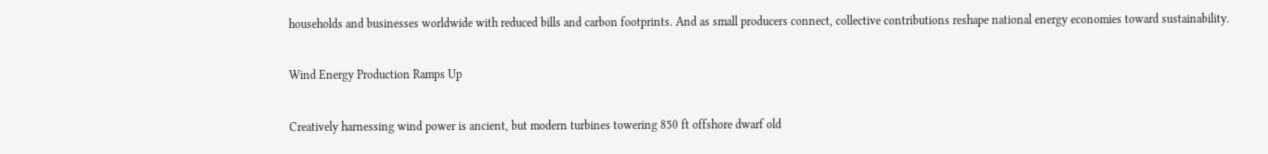households and businesses worldwide with reduced bills and carbon footprints. And as small producers connect, collective contributions reshape national energy economies toward sustainability.

Wind Energy Production Ramps Up

Creatively harnessing wind power is ancient, but modern turbines towering 850 ft offshore dwarf old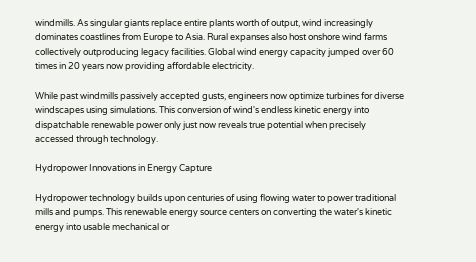windmills. As singular giants replace entire plants worth of output, wind increasingly dominates coastlines from Europe to Asia. Rural expanses also host onshore wind farms collectively outproducing legacy facilities. Global wind energy capacity jumped over 60 times in 20 years now providing affordable electricity.

While past windmills passively accepted gusts, engineers now optimize turbines for diverse windscapes using simulations. This conversion of wind's endless kinetic energy into dispatchable renewable power only just now reveals true potential when precisely accessed through technology.

Hydropower Innovations in Energy Capture

Hydropower technology builds upon centuries of using flowing water to power traditional mills and pumps. This renewable energy source centers on converting the water's kinetic energy into usable mechanical or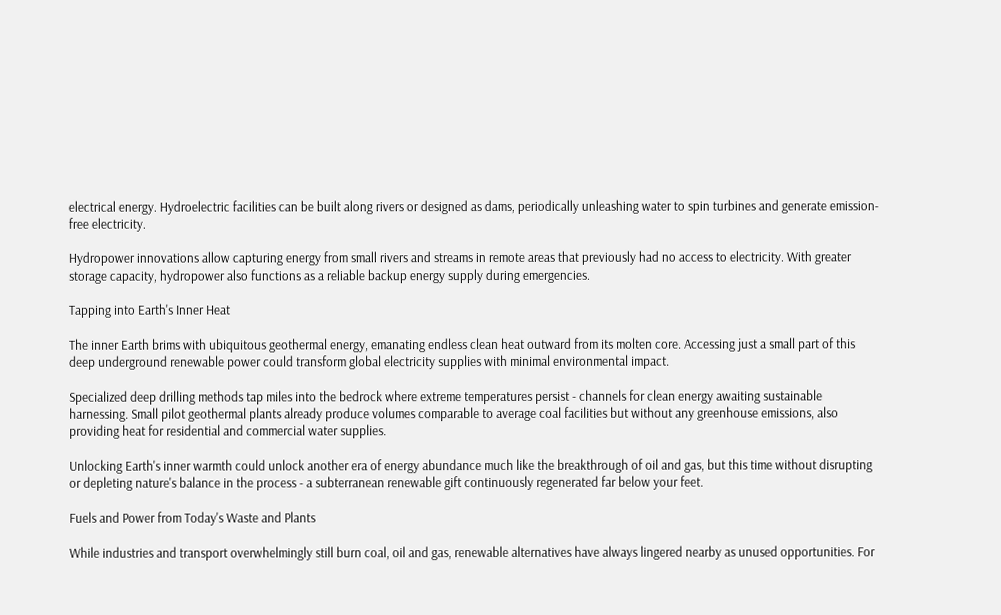electrical energy. Hydroelectric facilities can be built along rivers or designed as dams, periodically unleashing water to spin turbines and generate emission-free electricity.

Hydropower innovations allow capturing energy from small rivers and streams in remote areas that previously had no access to electricity. With greater storage capacity, hydropower also functions as a reliable backup energy supply during emergencies.

Tapping into Earth's Inner Heat

The inner Earth brims with ubiquitous geothermal energy, emanating endless clean heat outward from its molten core. Accessing just a small part of this deep underground renewable power could transform global electricity supplies with minimal environmental impact.

Specialized deep drilling methods tap miles into the bedrock where extreme temperatures persist - channels for clean energy awaiting sustainable harnessing. Small pilot geothermal plants already produce volumes comparable to average coal facilities but without any greenhouse emissions, also providing heat for residential and commercial water supplies.

Unlocking Earth's inner warmth could unlock another era of energy abundance much like the breakthrough of oil and gas, but this time without disrupting or depleting nature's balance in the process - a subterranean renewable gift continuously regenerated far below your feet.

Fuels and Power from Today's Waste and Plants

While industries and transport overwhelmingly still burn coal, oil and gas, renewable alternatives have always lingered nearby as unused opportunities. For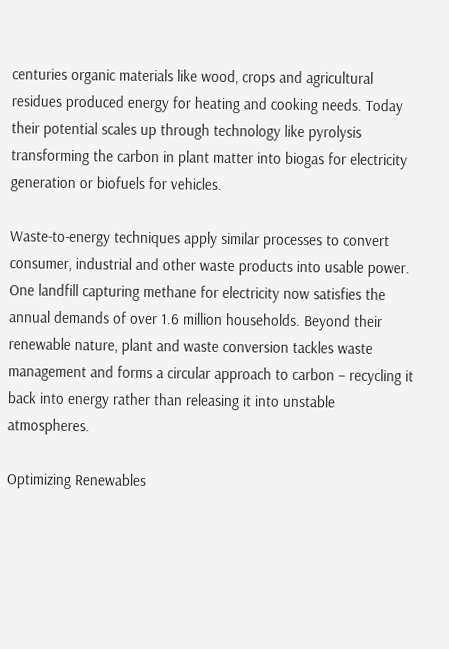centuries organic materials like wood, crops and agricultural residues produced energy for heating and cooking needs. Today their potential scales up through technology like pyrolysis transforming the carbon in plant matter into biogas for electricity generation or biofuels for vehicles.

Waste-to-energy techniques apply similar processes to convert consumer, industrial and other waste products into usable power. One landfill capturing methane for electricity now satisfies the annual demands of over 1.6 million households. Beyond their renewable nature, plant and waste conversion tackles waste management and forms a circular approach to carbon – recycling it back into energy rather than releasing it into unstable atmospheres.

Optimizing Renewables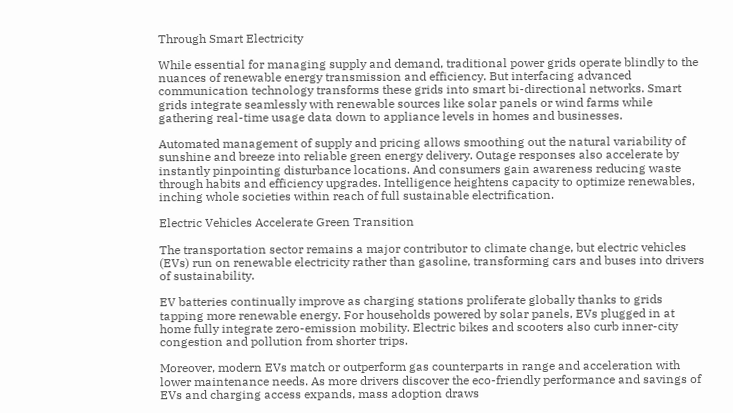Through Smart Electricity

While essential for managing supply and demand, traditional power grids operate blindly to the nuances of renewable energy transmission and efficiency. But interfacing advanced communication technology transforms these grids into smart bi-directional networks. Smart grids integrate seamlessly with renewable sources like solar panels or wind farms while gathering real-time usage data down to appliance levels in homes and businesses.

Automated management of supply and pricing allows smoothing out the natural variability of sunshine and breeze into reliable green energy delivery. Outage responses also accelerate by instantly pinpointing disturbance locations. And consumers gain awareness reducing waste through habits and efficiency upgrades. Intelligence heightens capacity to optimize renewables, inching whole societies within reach of full sustainable electrification.

Electric Vehicles Accelerate Green Transition

The transportation sector remains a major contributor to climate change, but electric vehicles (EVs) run on renewable electricity rather than gasoline, transforming cars and buses into drivers of sustainability.

EV batteries continually improve as charging stations proliferate globally thanks to grids tapping more renewable energy. For households powered by solar panels, EVs plugged in at home fully integrate zero-emission mobility. Electric bikes and scooters also curb inner-city congestion and pollution from shorter trips.

Moreover, modern EVs match or outperform gas counterparts in range and acceleration with lower maintenance needs. As more drivers discover the eco-friendly performance and savings of EVs and charging access expands, mass adoption draws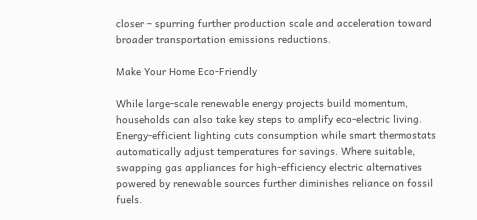closer – spurring further production scale and acceleration toward broader transportation emissions reductions.

Make Your Home Eco-Friendly

While large-scale renewable energy projects build momentum, households can also take key steps to amplify eco-electric living. Energy-efficient lighting cuts consumption while smart thermostats automatically adjust temperatures for savings. Where suitable, swapping gas appliances for high-efficiency electric alternatives powered by renewable sources further diminishes reliance on fossil fuels.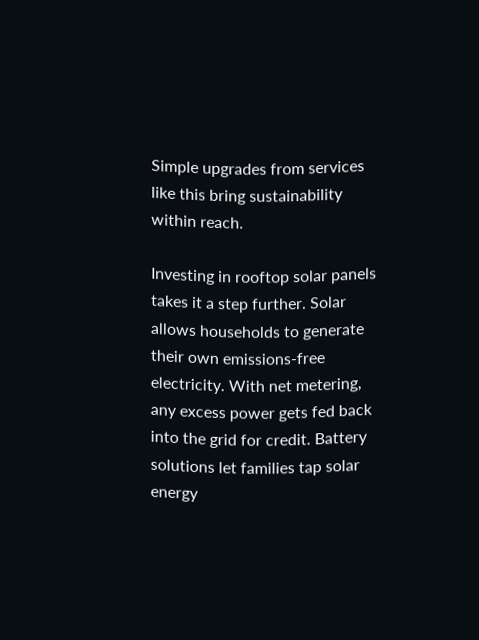Simple upgrades from services like this bring sustainability within reach.

Investing in rooftop solar panels takes it a step further. Solar allows households to generate their own emissions-free electricity. With net metering, any excess power gets fed back into the grid for credit. Battery solutions let families tap solar energy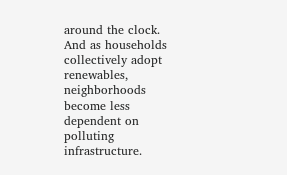around the clock. And as households collectively adopt renewables, neighborhoods become less dependent on polluting infrastructure.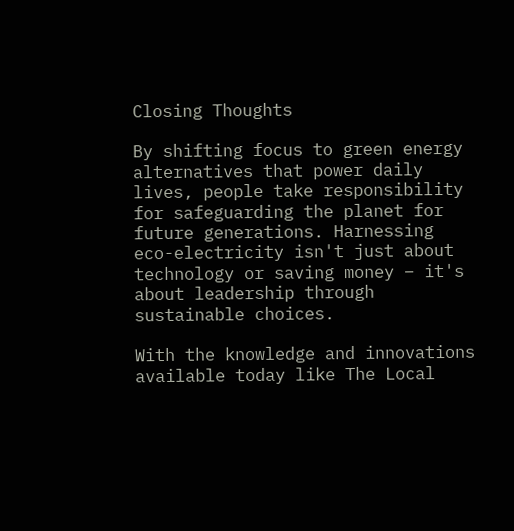Closing Thoughts

By shifting focus to green energy alternatives that power daily lives, people take responsibility for safeguarding the planet for future generations. Harnessing eco-electricity isn't just about technology or saving money – it's about leadership through sustainable choices.

With the knowledge and innovations available today like The Local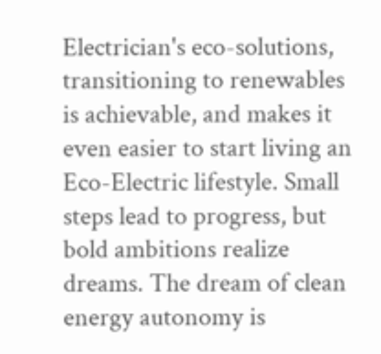Electrician's eco-solutions, transitioning to renewables is achievable, and makes it even easier to start living an Eco-Electric lifestyle. Small steps lead to progress, but bold ambitions realize dreams. The dream of clean energy autonomy is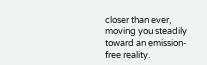closer than ever, moving you steadily toward an emission-free reality.